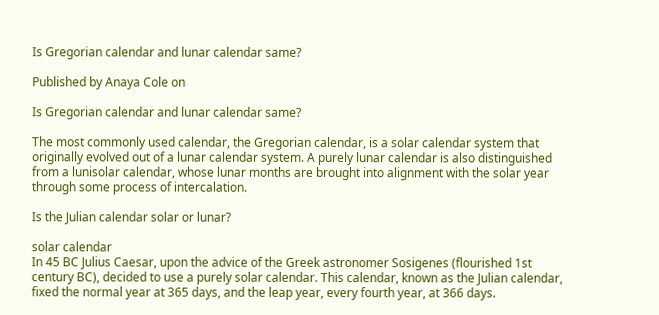Is Gregorian calendar and lunar calendar same?

Published by Anaya Cole on

Is Gregorian calendar and lunar calendar same?

The most commonly used calendar, the Gregorian calendar, is a solar calendar system that originally evolved out of a lunar calendar system. A purely lunar calendar is also distinguished from a lunisolar calendar, whose lunar months are brought into alignment with the solar year through some process of intercalation.

Is the Julian calendar solar or lunar?

solar calendar
In 45 BC Julius Caesar, upon the advice of the Greek astronomer Sosigenes (flourished 1st century BC), decided to use a purely solar calendar. This calendar, known as the Julian calendar, fixed the normal year at 365 days, and the leap year, every fourth year, at 366 days.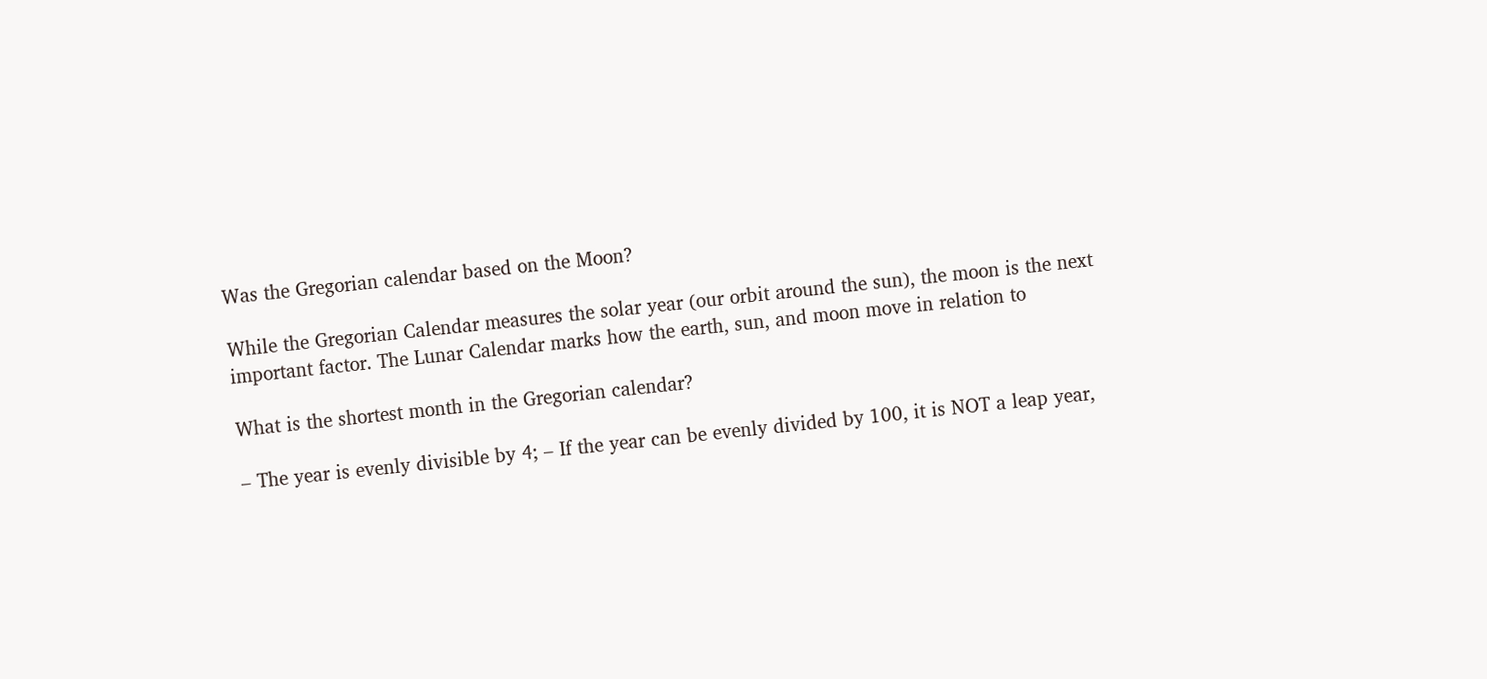Was the Gregorian calendar based on the Moon?

While the Gregorian Calendar measures the solar year (our orbit around the sun), the moon is the next important factor. The Lunar Calendar marks how the earth, sun, and moon move in relation to

What is the shortest month in the Gregorian calendar?

– The year is evenly divisible by 4; – If the year can be evenly divided by 100, it is NOT a leap year,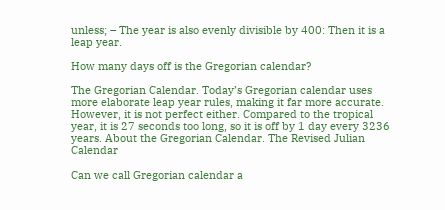unless; – The year is also evenly divisible by 400: Then it is a leap year.

How many days off is the Gregorian calendar?

The Gregorian Calendar. Today’s Gregorian calendar uses more elaborate leap year rules, making it far more accurate. However, it is not perfect either. Compared to the tropical year, it is 27 seconds too long, so it is off by 1 day every 3236 years. About the Gregorian Calendar. The Revised Julian Calendar

Can we call Gregorian calendar a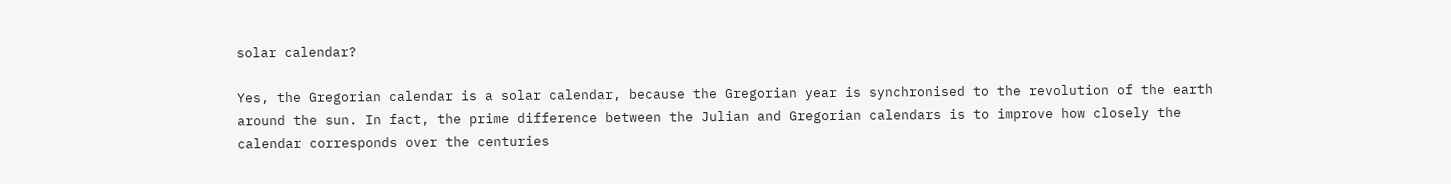solar calendar?

Yes, the Gregorian calendar is a solar calendar, because the Gregorian year is synchronised to the revolution of the earth around the sun. In fact, the prime difference between the Julian and Gregorian calendars is to improve how closely the calendar corresponds over the centuries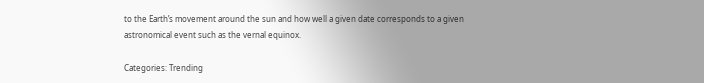to the Earth’s movement around the sun and how well a given date corresponds to a given astronomical event such as the vernal equinox.

Categories: Trending